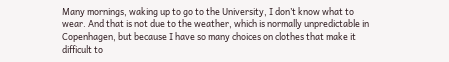Many mornings, waking up to go to the University, I don’t know what to wear. And that is not due to the weather, which is normally unpredictable in Copenhagen, but because I have so many choices on clothes that make it difficult to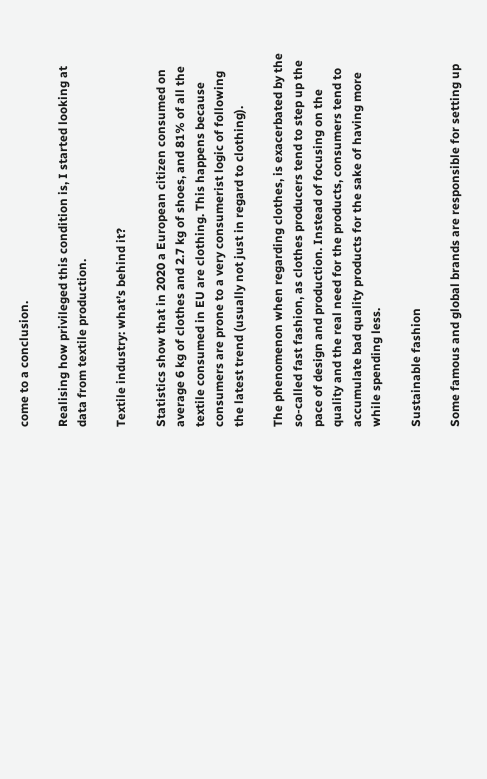come to a conclusion.

Realising how privileged this condition is, I started looking at data from textile production.

Textile industry: what’s behind it?

Statistics show that in 2020 a European citizen consumed on average 6 kg of clothes and 2.7 kg of shoes, and 81% of all the textile consumed in EU are clothing. This happens because consumers are prone to a very consumerist logic of following the latest trend (usually not just in regard to clothing).

The phenomenon when regarding clothes, is exacerbated by the so-called fast fashion, as clothes producers tend to step up the pace of design and production. Instead of focusing on the quality and the real need for the products, consumers tend to accumulate bad quality products for the sake of having more while spending less.

Sustainable fashion

Some famous and global brands are responsible for setting up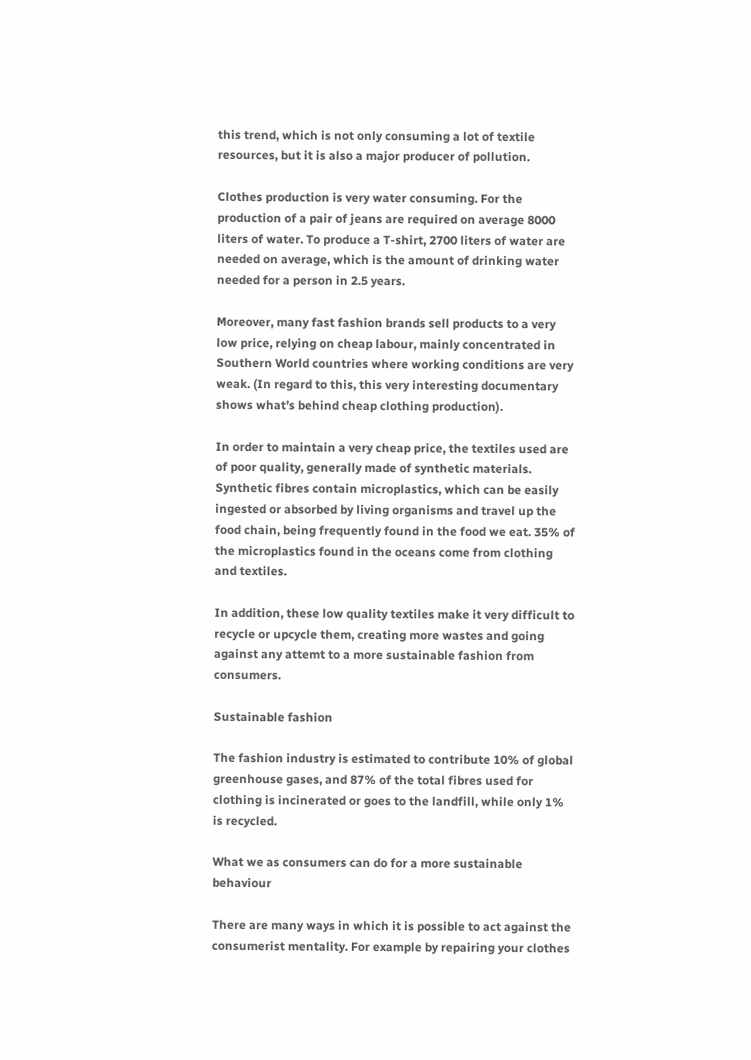this trend, which is not only consuming a lot of textile resources, but it is also a major producer of pollution.

Clothes production is very water consuming. For the production of a pair of jeans are required on average 8000 liters of water. To produce a T-shirt, 2700 liters of water are needed on average, which is the amount of drinking water needed for a person in 2.5 years.

Moreover, many fast fashion brands sell products to a very low price, relying on cheap labour, mainly concentrated in Southern World countries where working conditions are very weak. (In regard to this, this very interesting documentary shows what’s behind cheap clothing production).

In order to maintain a very cheap price, the textiles used are of poor quality, generally made of synthetic materials. Synthetic fibres contain microplastics, which can be easily ingested or absorbed by living organisms and travel up the food chain, being frequently found in the food we eat. 35% of the microplastics found in the oceans come from clothing and textiles.

In addition, these low quality textiles make it very difficult to recycle or upcycle them, creating more wastes and going against any attemt to a more sustainable fashion from consumers.

Sustainable fashion

The fashion industry is estimated to contribute 10% of global greenhouse gases, and 87% of the total fibres used for clothing is incinerated or goes to the landfill, while only 1% is recycled.

What we as consumers can do for a more sustainable behaviour

There are many ways in which it is possible to act against the consumerist mentality. For example by repairing your clothes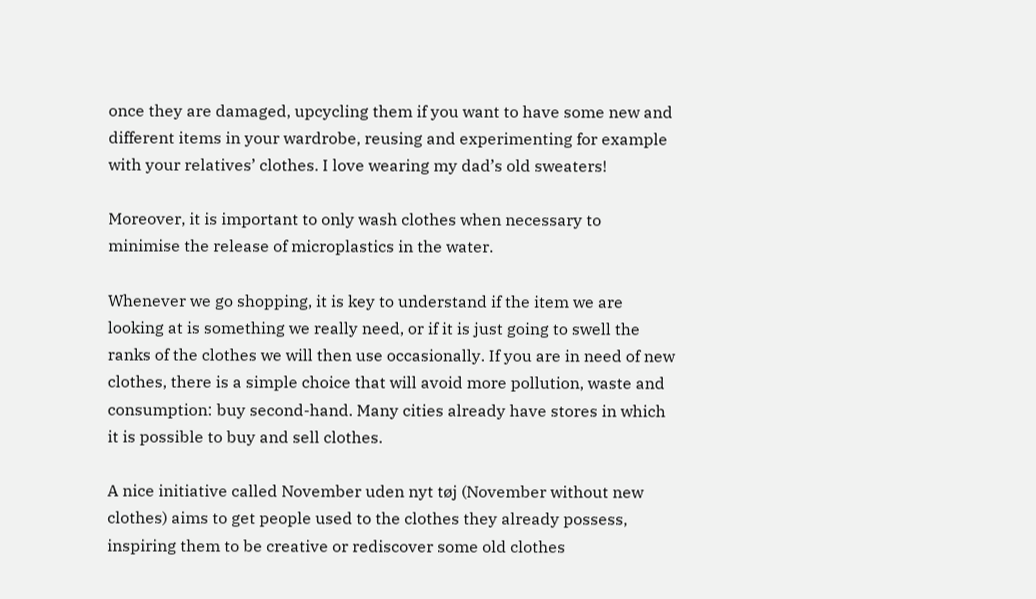once they are damaged, upcycling them if you want to have some new and different items in your wardrobe, reusing and experimenting for example with your relatives’ clothes. I love wearing my dad’s old sweaters!

Moreover, it is important to only wash clothes when necessary to minimise the release of microplastics in the water.

Whenever we go shopping, it is key to understand if the item we are looking at is something we really need, or if it is just going to swell the ranks of the clothes we will then use occasionally. If you are in need of new clothes, there is a simple choice that will avoid more pollution, waste and consumption: buy second-hand. Many cities already have stores in which it is possible to buy and sell clothes.

A nice initiative called November uden nyt tøj (November without new clothes) aims to get people used to the clothes they already possess, inspiring them to be creative or rediscover some old clothes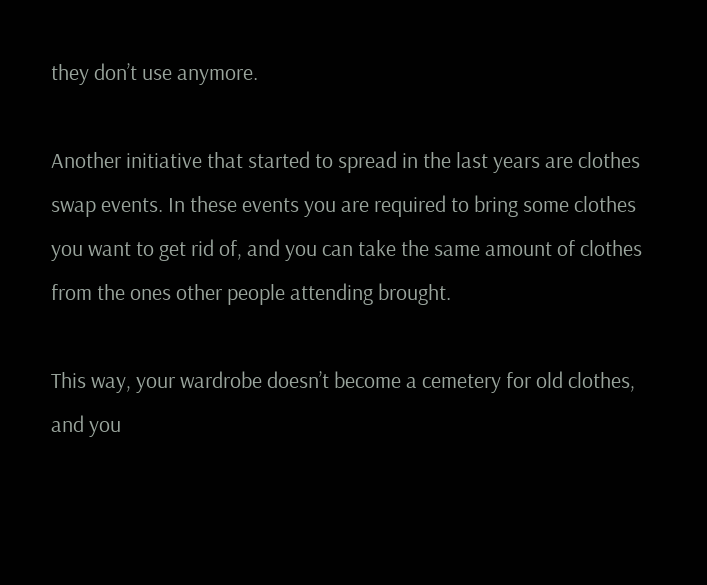they don’t use anymore.

Another initiative that started to spread in the last years are clothes swap events. In these events you are required to bring some clothes you want to get rid of, and you can take the same amount of clothes from the ones other people attending brought.

This way, your wardrobe doesn’t become a cemetery for old clothes, and you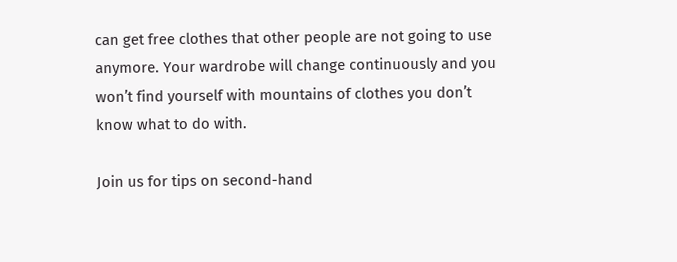can get free clothes that other people are not going to use anymore. Your wardrobe will change continuously and you won’t find yourself with mountains of clothes you don’t know what to do with.

Join us for tips on second-hand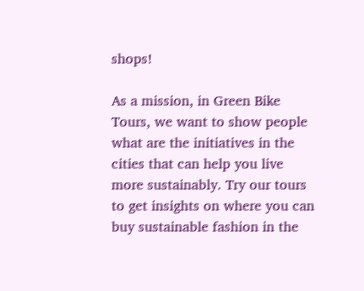shops!

As a mission, in Green Bike Tours, we want to show people what are the initiatives in the cities that can help you live more sustainably. Try our tours to get insights on where you can buy sustainable fashion in the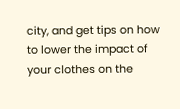city, and get tips on how to lower the impact of your clothes on the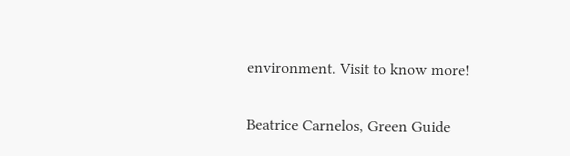environment. Visit to know more!

Beatrice Carnelos, Green Guide